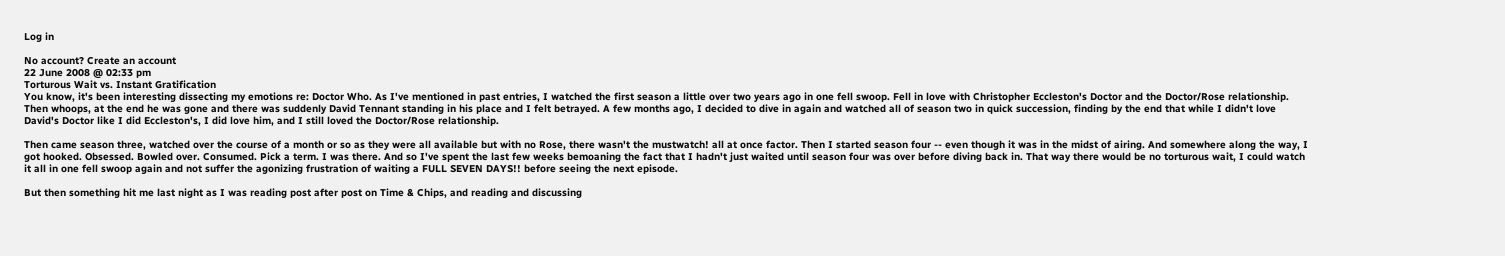Log in

No account? Create an account
22 June 2008 @ 02:33 pm
Torturous Wait vs. Instant Gratification
You know, it's been interesting dissecting my emotions re: Doctor Who. As I've mentioned in past entries, I watched the first season a little over two years ago in one fell swoop. Fell in love with Christopher Eccleston's Doctor and the Doctor/Rose relationship. Then whoops, at the end he was gone and there was suddenly David Tennant standing in his place and I felt betrayed. A few months ago, I decided to dive in again and watched all of season two in quick succession, finding by the end that while I didn't love David's Doctor like I did Eccleston's, I did love him, and I still loved the Doctor/Rose relationship.

Then came season three, watched over the course of a month or so as they were all available but with no Rose, there wasn't the mustwatch! all at once factor. Then I started season four -- even though it was in the midst of airing. And somewhere along the way, I got hooked. Obsessed. Bowled over. Consumed. Pick a term. I was there. And so I've spent the last few weeks bemoaning the fact that I hadn't just waited until season four was over before diving back in. That way there would be no torturous wait, I could watch it all in one fell swoop again and not suffer the agonizing frustration of waiting a FULL SEVEN DAYS!! before seeing the next episode.

But then something hit me last night as I was reading post after post on Time & Chips, and reading and discussing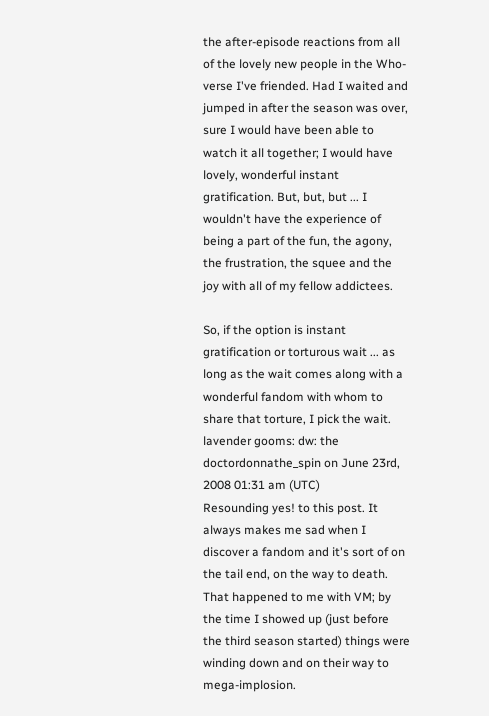the after-episode reactions from all of the lovely new people in the Who-verse I've friended. Had I waited and jumped in after the season was over, sure I would have been able to watch it all together; I would have lovely, wonderful instant gratification. But, but, but ... I wouldn't have the experience of being a part of the fun, the agony, the frustration, the squee and the joy with all of my fellow addictees.

So, if the option is instant gratification or torturous wait ... as long as the wait comes along with a wonderful fandom with whom to share that torture, I pick the wait.
lavender gooms: dw: the doctordonnathe_spin on June 23rd, 2008 01:31 am (UTC)
Resounding yes! to this post. It always makes me sad when I discover a fandom and it's sort of on the tail end, on the way to death. That happened to me with VM; by the time I showed up (just before the third season started) things were winding down and on their way to mega-implosion.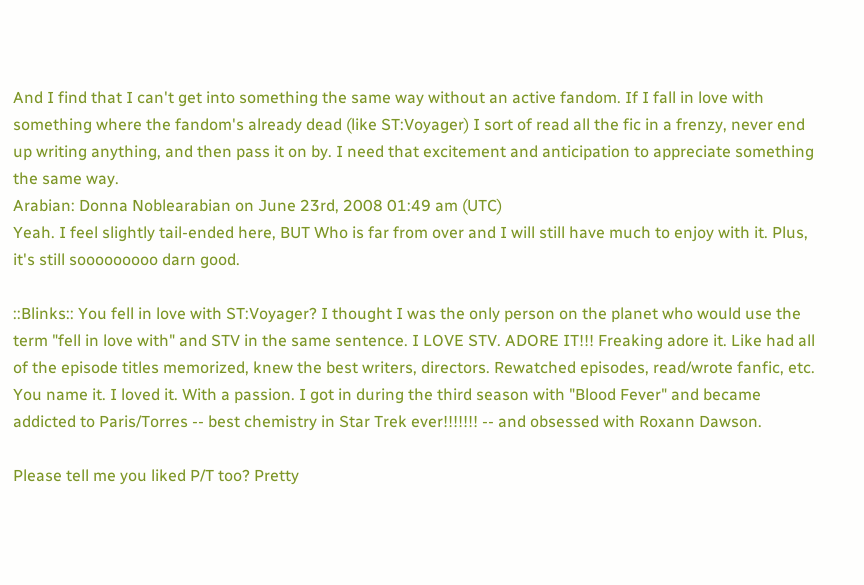And I find that I can't get into something the same way without an active fandom. If I fall in love with something where the fandom's already dead (like ST:Voyager) I sort of read all the fic in a frenzy, never end up writing anything, and then pass it on by. I need that excitement and anticipation to appreciate something the same way.
Arabian: Donna Noblearabian on June 23rd, 2008 01:49 am (UTC)
Yeah. I feel slightly tail-ended here, BUT Who is far from over and I will still have much to enjoy with it. Plus, it's still sooooooooo darn good.

::Blinks:: You fell in love with ST:Voyager? I thought I was the only person on the planet who would use the term "fell in love with" and STV in the same sentence. I LOVE STV. ADORE IT!!! Freaking adore it. Like had all of the episode titles memorized, knew the best writers, directors. Rewatched episodes, read/wrote fanfic, etc. You name it. I loved it. With a passion. I got in during the third season with "Blood Fever" and became addicted to Paris/Torres -- best chemistry in Star Trek ever!!!!!!! -- and obsessed with Roxann Dawson.

Please tell me you liked P/T too? Pretty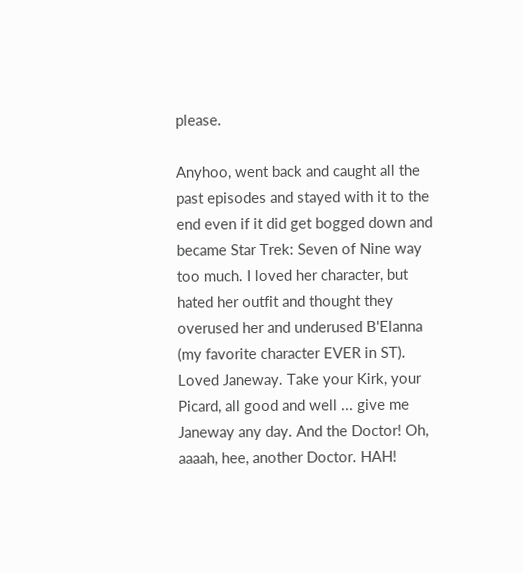please.

Anyhoo, went back and caught all the past episodes and stayed with it to the end even if it did get bogged down and became Star Trek: Seven of Nine way too much. I loved her character, but hated her outfit and thought they overused her and underused B'Elanna (my favorite character EVER in ST). Loved Janeway. Take your Kirk, your Picard, all good and well ... give me Janeway any day. And the Doctor! Oh, aaaah, hee, another Doctor. HAH!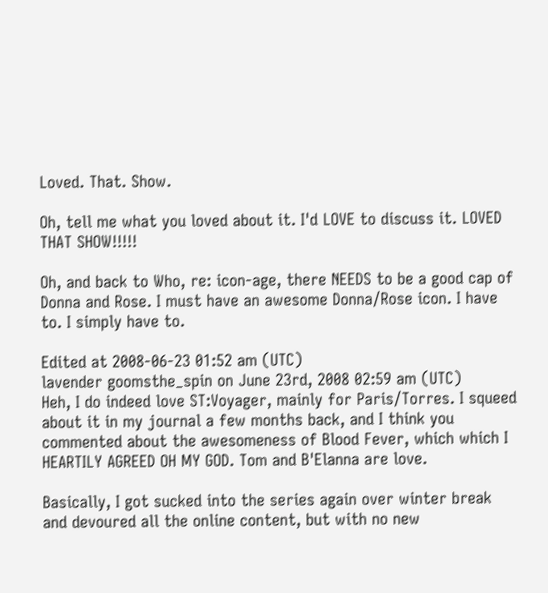Loved. That. Show.

Oh, tell me what you loved about it. I'd LOVE to discuss it. LOVED THAT SHOW!!!!!

Oh, and back to Who, re: icon-age, there NEEDS to be a good cap of Donna and Rose. I must have an awesome Donna/Rose icon. I have to. I simply have to.

Edited at 2008-06-23 01:52 am (UTC)
lavender goomsthe_spin on June 23rd, 2008 02:59 am (UTC)
Heh, I do indeed love ST:Voyager, mainly for Paris/Torres. I squeed about it in my journal a few months back, and I think you commented about the awesomeness of Blood Fever, which which I HEARTILY AGREED OH MY GOD. Tom and B'Elanna are love.

Basically, I got sucked into the series again over winter break and devoured all the online content, but with no new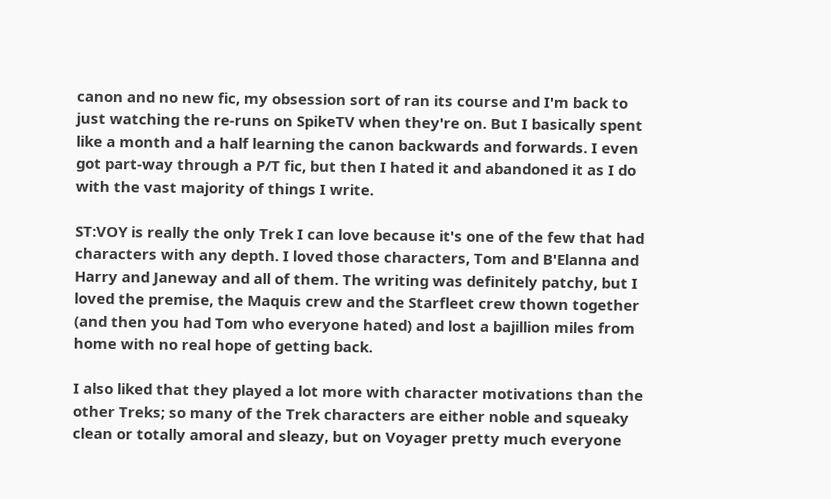canon and no new fic, my obsession sort of ran its course and I'm back to just watching the re-runs on SpikeTV when they're on. But I basically spent like a month and a half learning the canon backwards and forwards. I even got part-way through a P/T fic, but then I hated it and abandoned it as I do with the vast majority of things I write.

ST:VOY is really the only Trek I can love because it's one of the few that had characters with any depth. I loved those characters, Tom and B'Elanna and Harry and Janeway and all of them. The writing was definitely patchy, but I loved the premise, the Maquis crew and the Starfleet crew thown together (and then you had Tom who everyone hated) and lost a bajillion miles from home with no real hope of getting back.

I also liked that they played a lot more with character motivations than the other Treks; so many of the Trek characters are either noble and squeaky clean or totally amoral and sleazy, but on Voyager pretty much everyone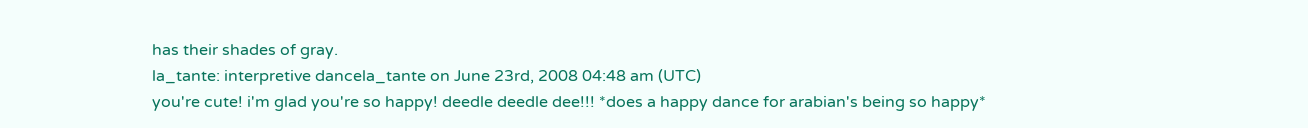has their shades of gray.
la_tante: interpretive dancela_tante on June 23rd, 2008 04:48 am (UTC)
you're cute! i'm glad you're so happy! deedle deedle dee!!! *does a happy dance for arabian's being so happy*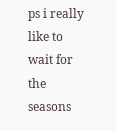ps i really like to wait for the seasons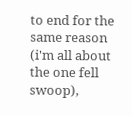to end for the same reason (i'm all about the one fell swoop),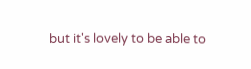but it's lovely to be able to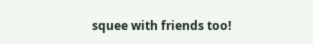squee with friends too!